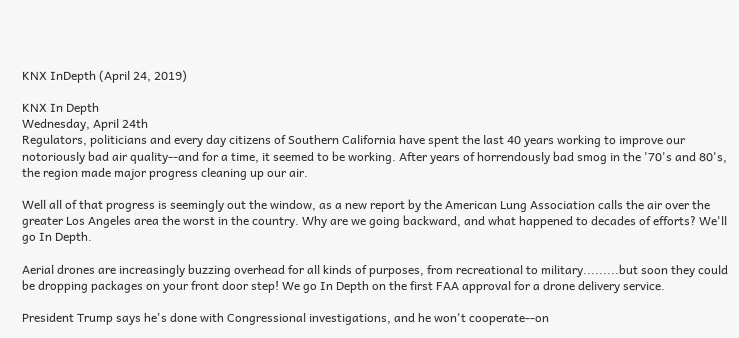KNX InDepth (April 24, 2019)

KNX In Depth
Wednesday, April 24th
Regulators, politicians and every day citizens of Southern California have spent the last 40 years working to improve our notoriously bad air quality--and for a time, it seemed to be working. After years of horrendously bad smog in the '70's and 80's, the region made major progress cleaning up our air.

Well all of that progress is seemingly out the window, as a new report by the American Lung Association calls the air over the greater Los Angeles area the worst in the country. Why are we going backward, and what happened to decades of efforts? We'll go In Depth.

Aerial drones are increasingly buzzing overhead for all kinds of purposes, from recreational to military.........but soon they could be dropping packages on your front door step! We go In Depth on the first FAA approval for a drone delivery service.

President Trump says he's done with Congressional investigations, and he won't cooperate--on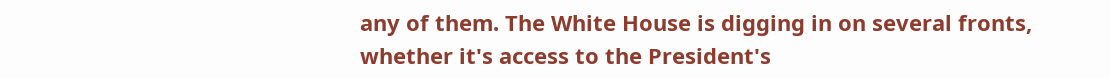any of them. The White House is digging in on several fronts, whether it's access to the President's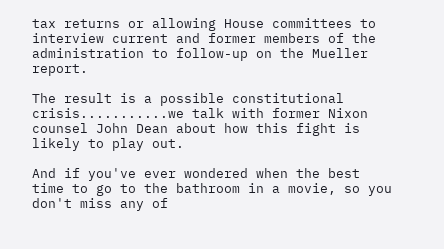tax returns or allowing House committees to interview current and former members of the administration to follow-up on the Mueller report.

The result is a possible constitutional crisis...........we talk with former Nixon counsel John Dean about how this fight is likely to play out.

And if you've ever wondered when the best time to go to the bathroom in a movie, so you don't miss any of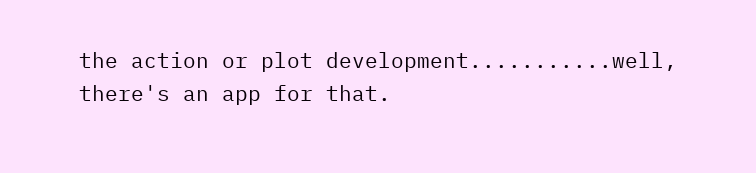the action or plot development...........well, there's an app for that.